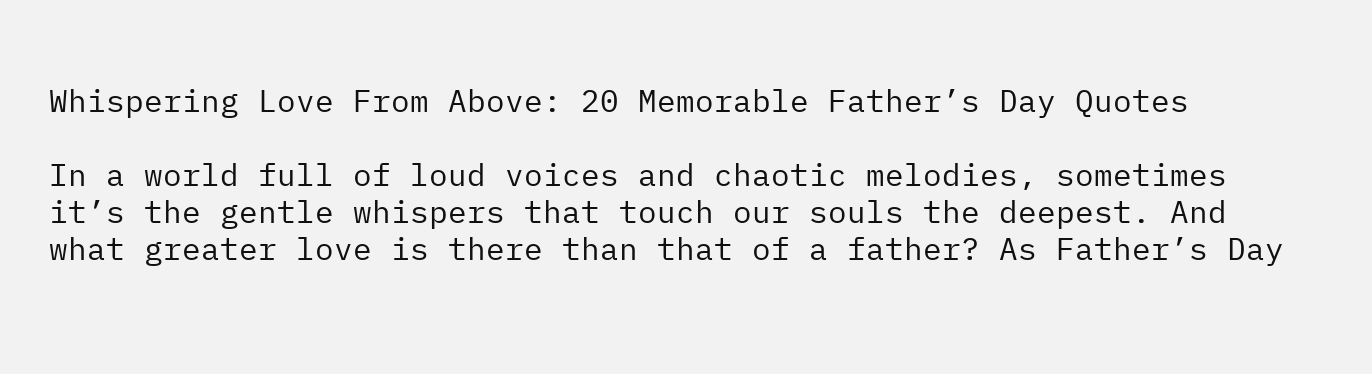Whispering Love From Above: 20 Memorable Father’s Day Quotes

In a world full of loud voices and chaotic melodies, sometimes it’s the gentle whispers that touch our souls the deepest. And what greater love is there than that of a father? As Father’s Day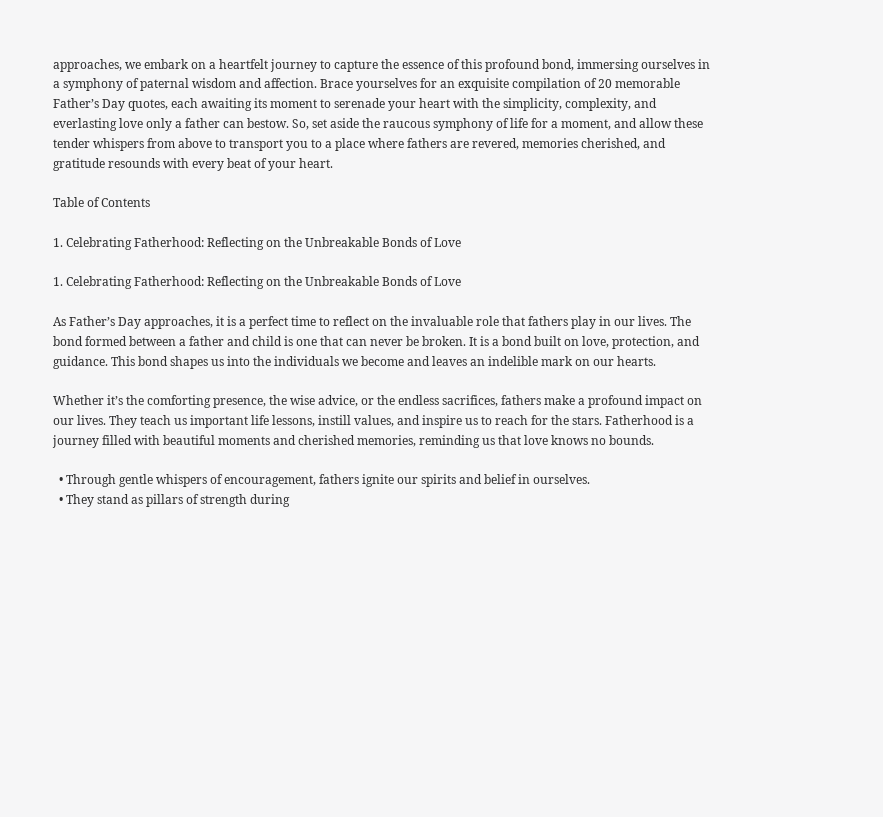approaches, we embark on a heartfelt journey to capture the essence of this profound bond, immersing ourselves in a symphony of paternal wisdom and affection. Brace yourselves for an exquisite compilation of 20 memorable Father’s Day quotes, each awaiting its moment to serenade your heart with the simplicity, complexity, and everlasting love only a father can bestow. So, set aside the raucous symphony of life for a moment, and allow these tender whispers from above to transport you to a place where fathers are revered, memories cherished, and gratitude resounds with every beat of your heart.

Table of Contents

1. Celebrating Fatherhood: Reflecting on the Unbreakable Bonds of Love

1. Celebrating Fatherhood: Reflecting on the Unbreakable Bonds of Love

As Father’s Day approaches, it is a perfect time to reflect on the invaluable role that fathers play in our lives. The bond formed between a father and child is one that can never be broken. It is a bond built on love, protection, and guidance. This bond shapes us into the individuals we become and leaves an indelible mark on our hearts.

Whether it’s the comforting presence, the wise advice, or the endless sacrifices, fathers make a profound impact on our lives. They teach us important life lessons, instill values, and inspire us to reach for the stars. Fatherhood is a journey filled with beautiful moments and cherished memories, reminding us that love knows no bounds.

  • Through gentle whispers of encouragement, fathers ignite our spirits and belief in ourselves.
  • They stand as pillars of strength during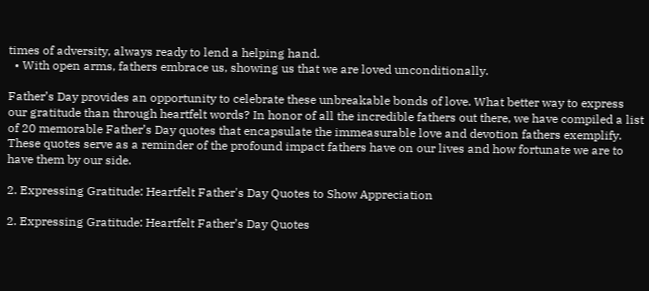times of adversity, always ready to lend a helping hand.
  • With open arms, fathers embrace us, showing us that we are loved unconditionally.

Father’s Day provides an opportunity to celebrate these unbreakable bonds of love. What better way to express our gratitude than through heartfelt words? In honor of all the incredible fathers out there, we have compiled a list of 20 memorable Father’s Day quotes that encapsulate the immeasurable love and devotion fathers exemplify. These quotes serve as a reminder of the profound impact fathers have on our lives and how fortunate we are to have them by our side.

2. Expressing Gratitude: Heartfelt Father's Day Quotes to Show Appreciation

2. Expressing Gratitude: Heartfelt Father’s Day Quotes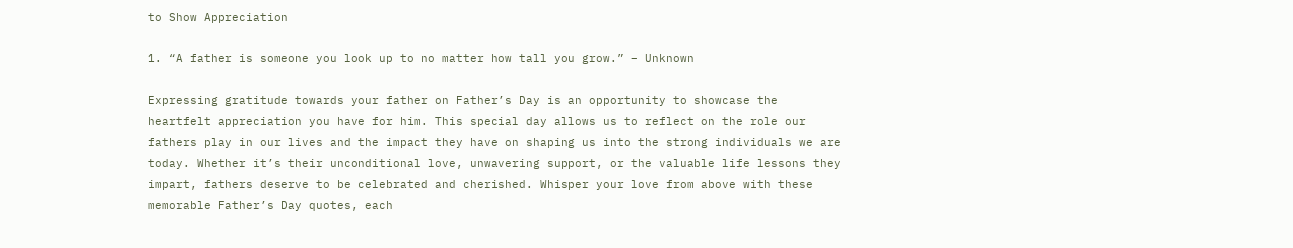to Show Appreciation

1. “A father is someone you look up to no matter how tall you grow.” – Unknown

Expressing gratitude towards your father on Father’s Day is an opportunity to showcase the heartfelt appreciation you have for him. This special day allows us to reflect on the role our fathers play in our lives and the impact they have on shaping us into the strong individuals we are today. Whether it’s their unconditional love, unwavering support, or the valuable life lessons they impart, fathers deserve to be celebrated and cherished. Whisper your love from above with these memorable Father’s Day quotes, each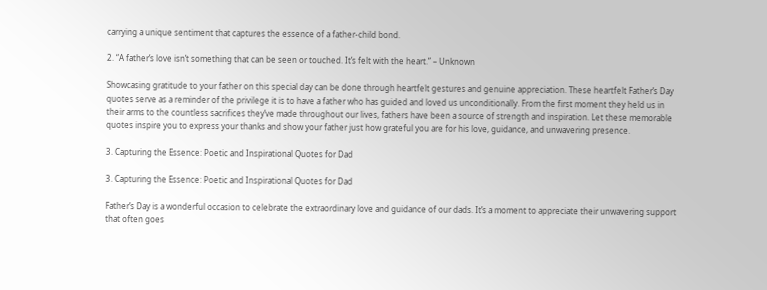carrying a unique sentiment that captures the essence of a father-child bond.

2. “A father’s love isn’t something that can be seen or touched. It’s felt with the heart.” – Unknown

Showcasing gratitude to your father on this special day can be done through heartfelt gestures and genuine appreciation. These heartfelt Father’s Day quotes serve as a reminder of the privilege it is to have a father who has guided and loved us unconditionally. From the first moment they held us in their arms to the countless sacrifices they’ve made throughout our lives, fathers have been a source of strength and inspiration. Let these memorable quotes inspire you to express your thanks and show your father just how grateful you are for his love, guidance, and unwavering presence.

3. Capturing the Essence: Poetic and Inspirational Quotes for Dad

3. Capturing the Essence: Poetic and Inspirational Quotes for Dad

Father’s Day is a wonderful occasion to celebrate the extraordinary love and guidance of our dads. It’s a moment to appreciate their unwavering support that often goes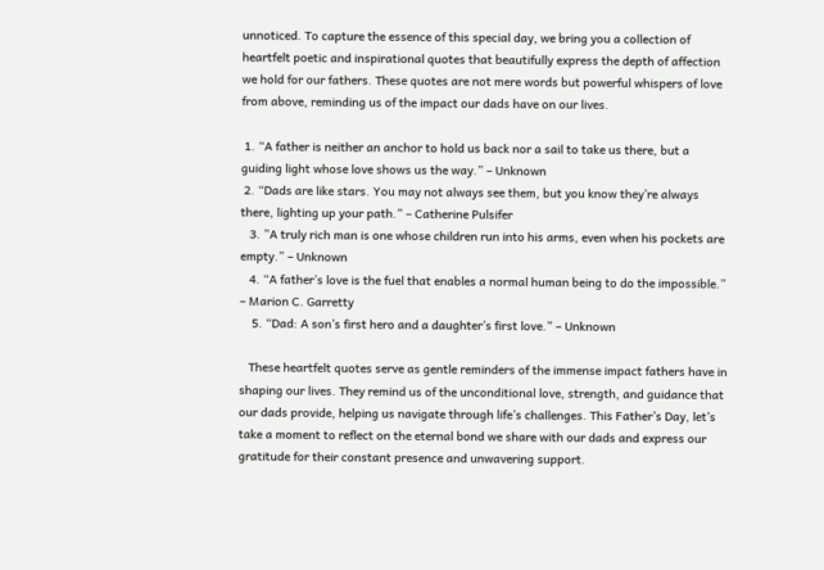unnoticed. To capture the essence of this special day, we bring you a collection of heartfelt poetic and inspirational quotes that beautifully express the depth of affection we hold for our fathers. These quotes are not mere words but powerful whispers of love from above, reminding us of the impact our dads have on our lives.

 1. “A father is neither an anchor to hold us back nor a sail to take us there, but a guiding light whose love shows us the way.” – Unknown
 2. “Dads are like stars. You may not always see them, but you know they’re always there, lighting up your path.” – Catherine Pulsifer
   3. ”A truly rich man is one whose children run into his arms, even when his pockets are empty.” – Unknown
   4. “A father’s love is the fuel that enables a normal human being to do the impossible.” – Marion C. Garretty
    5. “Dad: A son’s first hero and a daughter’s first love.” – Unknown

   These heartfelt quotes serve as gentle reminders of the immense impact fathers have in shaping our lives. They remind us of the unconditional love, strength, and guidance that our dads provide, helping us navigate through life’s challenges. This Father’s Day, let’s take a moment to reflect on the eternal bond we share with our dads and express our gratitude for their constant presence and unwavering support.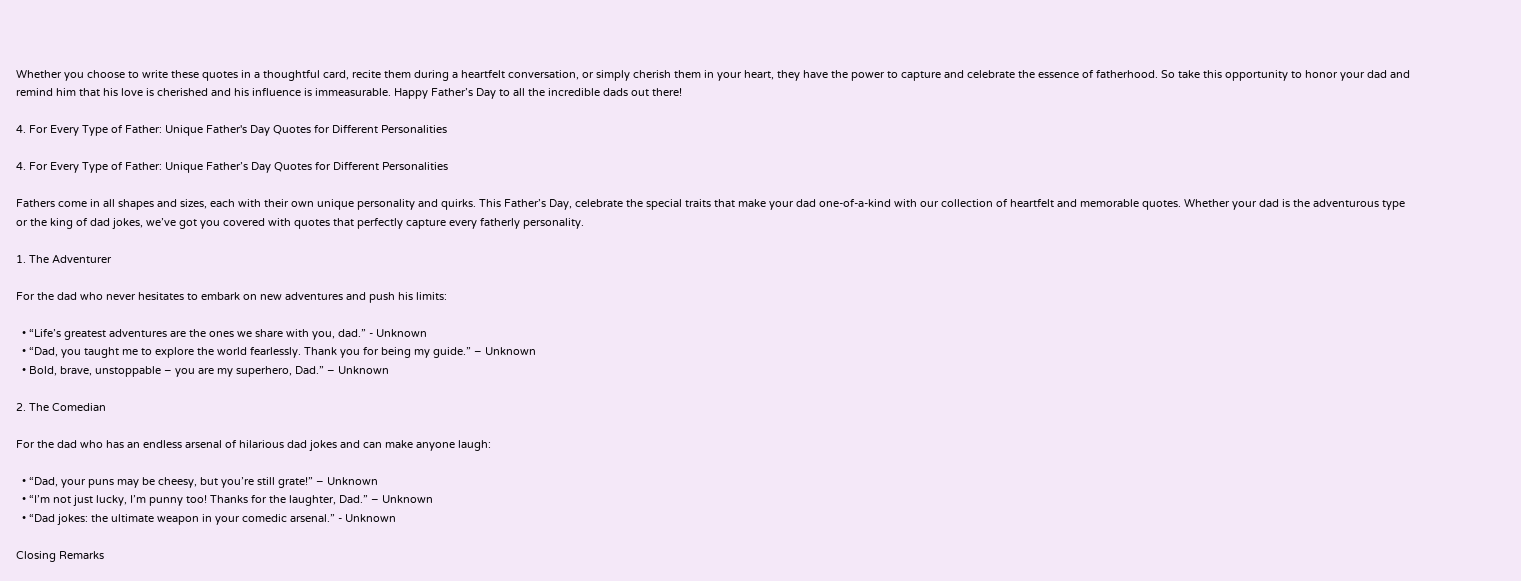Whether you choose to write these quotes in a thoughtful card, recite them during a heartfelt conversation, or simply cherish them in your heart, they have the power to capture and celebrate the essence of fatherhood. So take this opportunity to honor your dad and remind him that his love is cherished and his influence is immeasurable. Happy Father’s Day to all the incredible dads out there!

4. For Every Type of Father: Unique Father's Day Quotes for Different Personalities

4. For Every Type of Father: Unique Father’s Day Quotes for Different Personalities

Fathers come in all shapes and sizes, each with their own unique personality and quirks. This Father’s Day, celebrate the special traits that make your dad one-of-a-kind with our collection of heartfelt and memorable quotes. Whether your dad is the adventurous type or the king of dad jokes, we’ve got you covered with quotes that perfectly capture every fatherly personality.

1. The Adventurer

For the dad who never hesitates to embark on new adventures and push his limits:

  • “Life’s greatest adventures are the ones we share with you, dad.” - Unknown
  • “Dad, you taught me to explore the world fearlessly. Thank you for being my guide.” – Unknown
  • Bold, brave, unstoppable – you are my superhero, Dad.” – Unknown

2. The Comedian

For the dad who has an endless arsenal of hilarious dad jokes and can make anyone laugh:

  • “Dad, your puns may be cheesy, but you’re still grate!” – Unknown
  • “I’m not just lucky, I’m punny too! Thanks for the laughter, Dad.” – Unknown
  • “Dad jokes: the ultimate weapon in your comedic arsenal.” - Unknown

Closing Remarks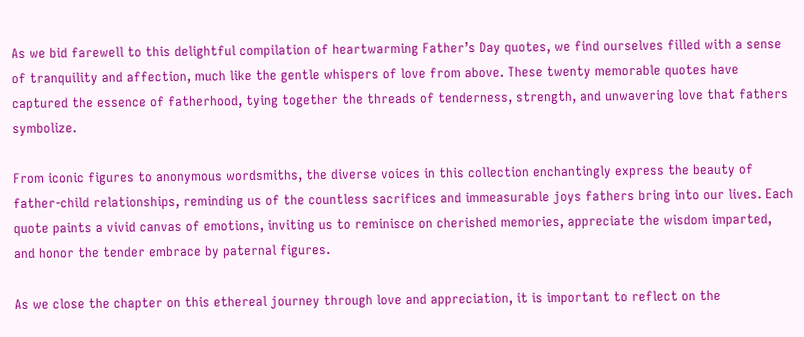As we bid farewell to this delightful compilation of heartwarming Father’s Day quotes, we find ourselves filled with a sense of tranquility and affection, much like the gentle whispers of love from above. These twenty memorable quotes have captured the essence of fatherhood, tying together the threads of tenderness, strength, and unwavering love that fathers symbolize.

From iconic figures to anonymous wordsmiths, the diverse voices in this collection enchantingly express the beauty of father-child relationships, reminding us of the countless sacrifices and immeasurable joys fathers bring into our lives. Each quote paints a vivid canvas of emotions, inviting us to reminisce on cherished memories, appreciate the wisdom imparted, and honor the tender embrace by paternal figures.

As we close the chapter on this ethereal journey through love and appreciation, it is important to reflect on the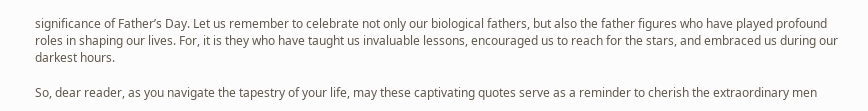significance of Father’s Day. Let us remember to celebrate not only our biological fathers, but also the father figures who have played profound roles in shaping our lives. For, it is they who have taught us invaluable lessons, encouraged us to reach for the stars, and embraced us during our darkest hours.

So, dear reader, as you navigate the tapestry of your life, may these captivating quotes serve as a reminder to cherish the extraordinary men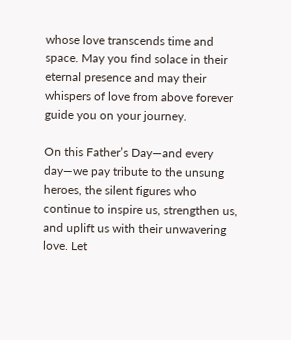whose love transcends time and space. May you find solace in their eternal presence and may their whispers of love from above forever guide you on your journey.

On this Father’s Day—and every day—we pay tribute to the unsung heroes, the silent figures who continue to inspire us, strengthen us, and uplift us with their unwavering love. Let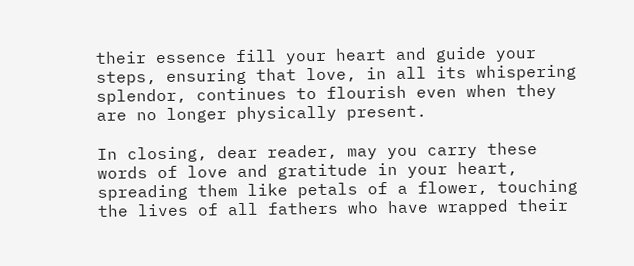their essence fill your heart and guide your steps, ensuring that love, in all its whispering splendor, continues to flourish even when they are no longer physically present.

In closing, dear reader, may you carry these words of love and gratitude in your heart, spreading them like petals of a flower, touching the lives of all fathers who have wrapped their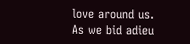love around us. As we bid adieu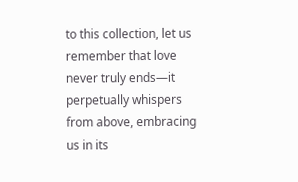to this collection, let us remember that love never truly ends—it perpetually whispers from above, embracing us in its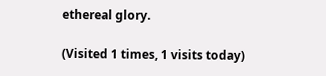ethereal glory.

(Visited 1 times, 1 visits today)